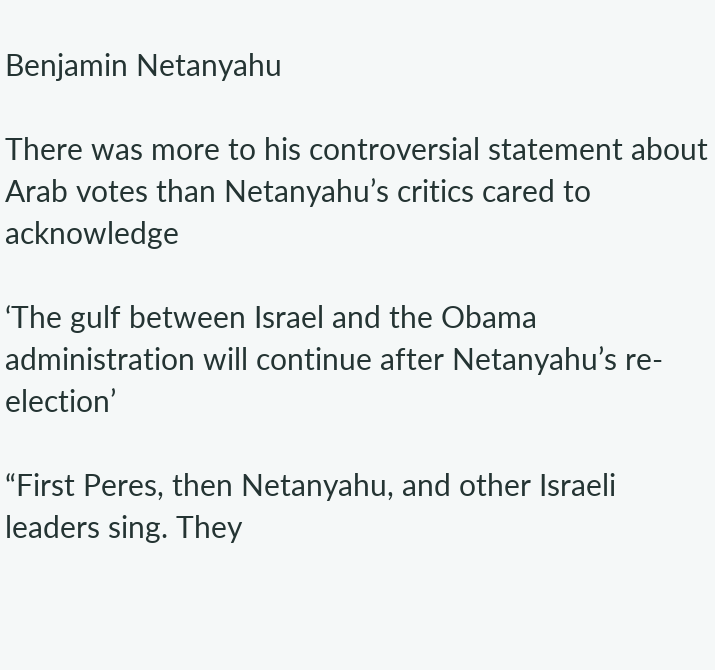Benjamin Netanyahu

There was more to his controversial statement about Arab votes than Netanyahu’s critics cared to acknowledge

‘The gulf between Israel and the Obama administration will continue after Netanyahu’s re-election’

“First Peres, then Netanyahu, and other Israeli leaders sing. They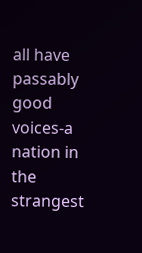all have passably good voices-a nation in the strangest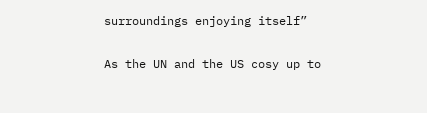surroundings enjoying itself”

As the UN and the US cosy up to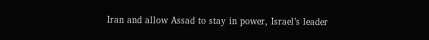Iran and allow Assad to stay in power, Israel’s leader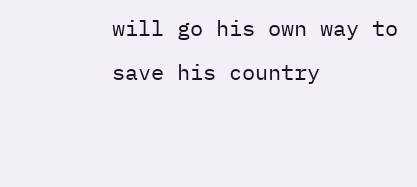will go his own way to save his country